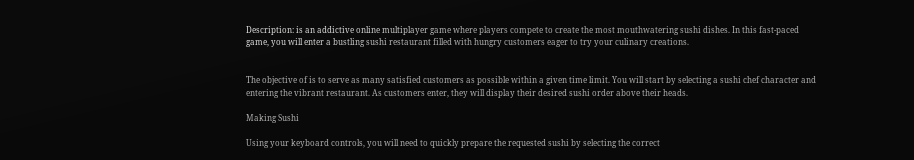Description: is an addictive online multiplayer game where players compete to create the most mouthwatering sushi dishes. In this fast-paced game, you will enter a bustling sushi restaurant filled with hungry customers eager to try your culinary creations.


The objective of is to serve as many satisfied customers as possible within a given time limit. You will start by selecting a sushi chef character and entering the vibrant restaurant. As customers enter, they will display their desired sushi order above their heads.

Making Sushi

Using your keyboard controls, you will need to quickly prepare the requested sushi by selecting the correct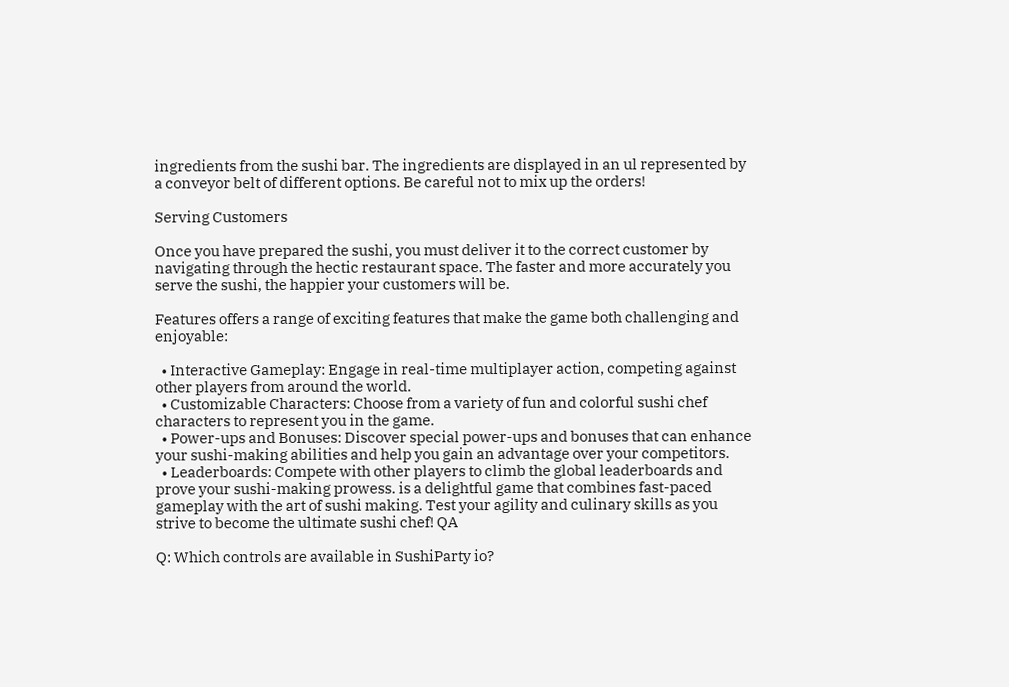ingredients from the sushi bar. The ingredients are displayed in an ul represented by a conveyor belt of different options. Be careful not to mix up the orders!

Serving Customers

Once you have prepared the sushi, you must deliver it to the correct customer by navigating through the hectic restaurant space. The faster and more accurately you serve the sushi, the happier your customers will be.

Features offers a range of exciting features that make the game both challenging and enjoyable:

  • Interactive Gameplay: Engage in real-time multiplayer action, competing against other players from around the world.
  • Customizable Characters: Choose from a variety of fun and colorful sushi chef characters to represent you in the game.
  • Power-ups and Bonuses: Discover special power-ups and bonuses that can enhance your sushi-making abilities and help you gain an advantage over your competitors.
  • Leaderboards: Compete with other players to climb the global leaderboards and prove your sushi-making prowess. is a delightful game that combines fast-paced gameplay with the art of sushi making. Test your agility and culinary skills as you strive to become the ultimate sushi chef! QA

Q: Which controls are available in SushiParty io?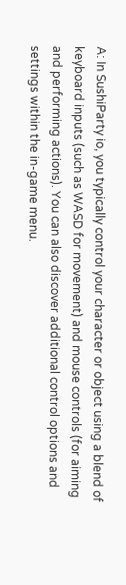A: In SushiParty io, you typically control your character or object using a blend of keyboard inputs (such as WASD for movement) and mouse controls (for aiming and performing actions). You can also discover additional control options and settings within the in-game menu.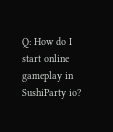Q: How do I start online gameplay in SushiParty io?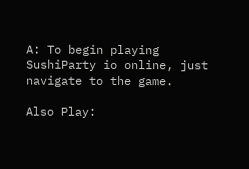A: To begin playing SushiParty io online, just navigate to the game.

Also Play: